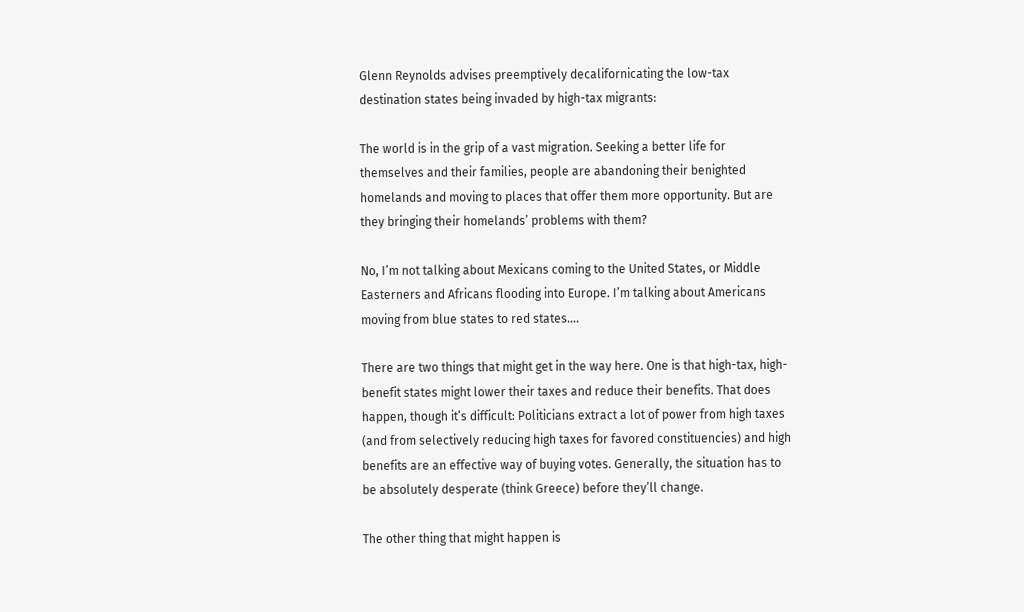Glenn Reynolds advises preemptively decalifornicating the low-tax destination states being invaded by high-tax migrants:

The world is in the grip of a vast migration. Seeking a better life for themselves and their families, people are abandoning their benighted homelands and moving to places that offer them more opportunity. But are they bringing their homelands’ problems with them?

No, I’m not talking about Mexicans coming to the United States, or Middle Easterners and Africans flooding into Europe. I’m talking about Americans moving from blue states to red states….

There are two things that might get in the way here. One is that high-tax, high-benefit states might lower their taxes and reduce their benefits. That does happen, though it’s difficult: Politicians extract a lot of power from high taxes (and from selectively reducing high taxes for favored constituencies) and high benefits are an effective way of buying votes. Generally, the situation has to be absolutely desperate (think Greece) before they’ll change.

The other thing that might happen is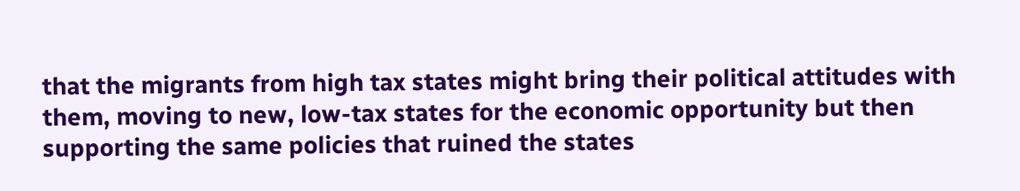that the migrants from high tax states might bring their political attitudes with them, moving to new, low-tax states for the economic opportunity but then supporting the same policies that ruined the states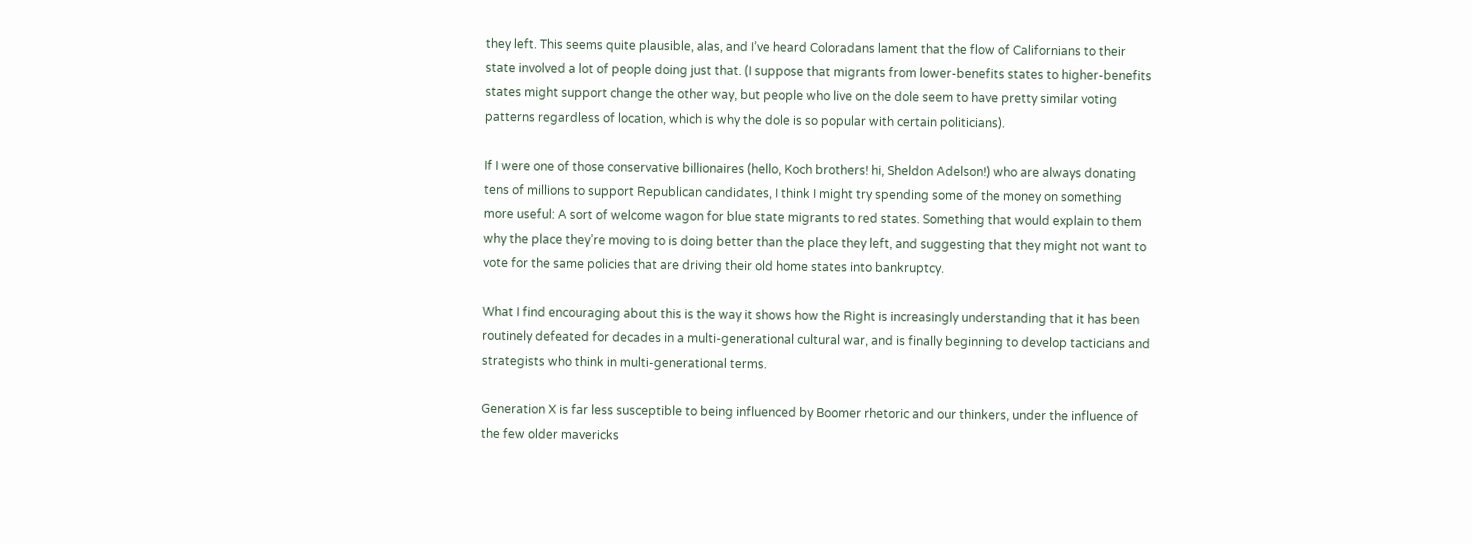they left. This seems quite plausible, alas, and I’ve heard Coloradans lament that the flow of Californians to their state involved a lot of people doing just that. (I suppose that migrants from lower-benefits states to higher-benefits states might support change the other way, but people who live on the dole seem to have pretty similar voting patterns regardless of location, which is why the dole is so popular with certain politicians).

If I were one of those conservative billionaires (hello, Koch brothers! hi, Sheldon Adelson!) who are always donating tens of millions to support Republican candidates, I think I might try spending some of the money on something more useful: A sort of welcome wagon for blue state migrants to red states. Something that would explain to them why the place they’re moving to is doing better than the place they left, and suggesting that they might not want to vote for the same policies that are driving their old home states into bankruptcy.

What I find encouraging about this is the way it shows how the Right is increasingly understanding that it has been routinely defeated for decades in a multi-generational cultural war, and is finally beginning to develop tacticians and strategists who think in multi-generational terms.

Generation X is far less susceptible to being influenced by Boomer rhetoric and our thinkers, under the influence of the few older mavericks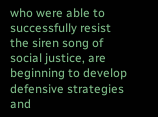who were able to successfully resist the siren song of social justice, are beginning to develop defensive strategies and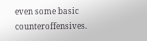even some basic counteroffensives.